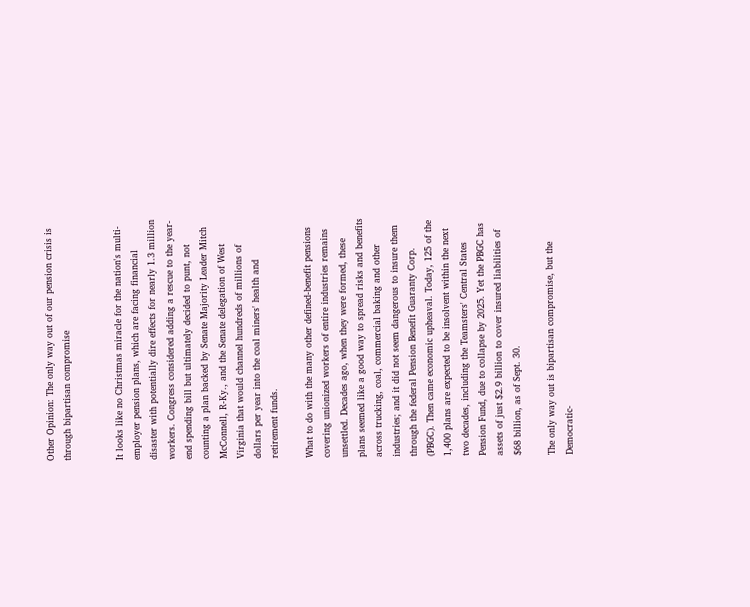Other Opinion: The only way out of our pension crisis is through bipartisan compromise


It looks like no Christmas miracle for the nation's multi-employer pension plans, which are facing financial disaster with potentially dire effects for nearly 1.3 million workers. Congress considered adding a rescue to the year-end spending bill but ultimately decided to punt, not counting a plan backed by Senate Majority Leader Mitch McConnell, R-Ky., and the Senate delegation of West Virginia that would channel hundreds of millions of dollars per year into the coal miners' health and retirement funds.

What to do with the many other defined-benefit pensions covering unionized workers of entire industries remains unsettled. Decades ago, when they were formed, these plans seemed like a good way to spread risks and benefits across trucking, coal, commercial baking and other industries; and it did not seem dangerous to insure them through the federal Pension Benefit Guaranty Corp. (PBGC). Then came economic upheaval. Today, 125 of the 1,400 plans are expected to be insolvent within the next two decades, including the Teamsters' Central States Pension Fund, due to collapse by 2025. Yet the PBGC has assets of just $2.9 billion to cover insured liabilities of $68 billion, as of Sept. 30.

The only way out is bipartisan compromise, but the Democratic-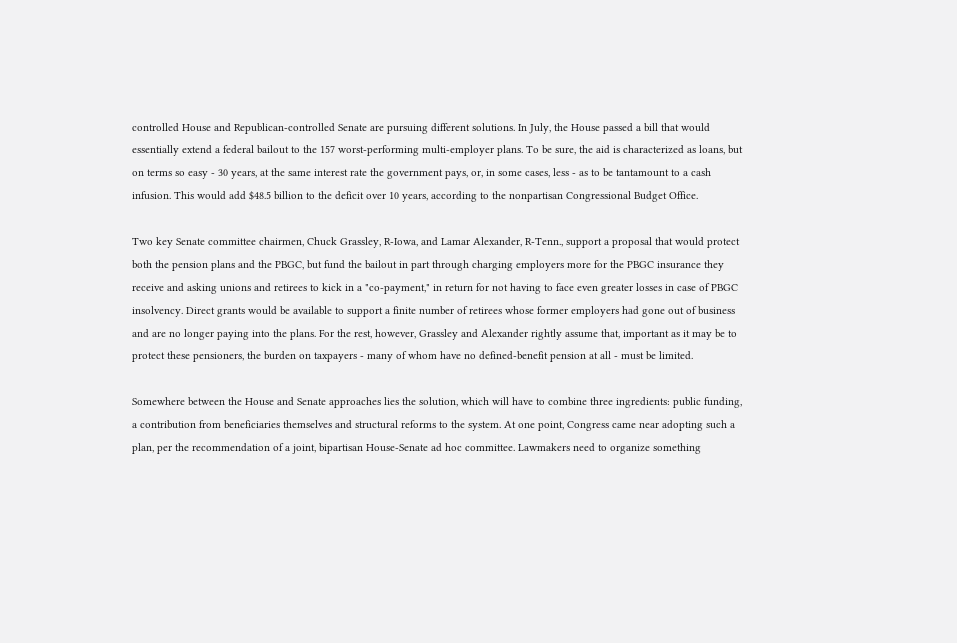controlled House and Republican-controlled Senate are pursuing different solutions. In July, the House passed a bill that would essentially extend a federal bailout to the 157 worst-performing multi-employer plans. To be sure, the aid is characterized as loans, but on terms so easy - 30 years, at the same interest rate the government pays, or, in some cases, less - as to be tantamount to a cash infusion. This would add $48.5 billion to the deficit over 10 years, according to the nonpartisan Congressional Budget Office.

Two key Senate committee chairmen, Chuck Grassley, R-Iowa, and Lamar Alexander, R-Tenn., support a proposal that would protect both the pension plans and the PBGC, but fund the bailout in part through charging employers more for the PBGC insurance they receive and asking unions and retirees to kick in a "co-payment," in return for not having to face even greater losses in case of PBGC insolvency. Direct grants would be available to support a finite number of retirees whose former employers had gone out of business and are no longer paying into the plans. For the rest, however, Grassley and Alexander rightly assume that, important as it may be to protect these pensioners, the burden on taxpayers - many of whom have no defined-benefit pension at all - must be limited.

Somewhere between the House and Senate approaches lies the solution, which will have to combine three ingredients: public funding, a contribution from beneficiaries themselves and structural reforms to the system. At one point, Congress came near adopting such a plan, per the recommendation of a joint, bipartisan House-Senate ad hoc committee. Lawmakers need to organize something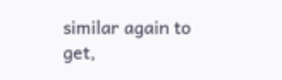similar again to get,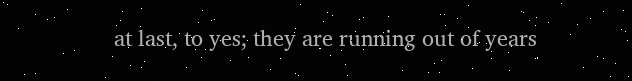at last, to yes; they are running out of years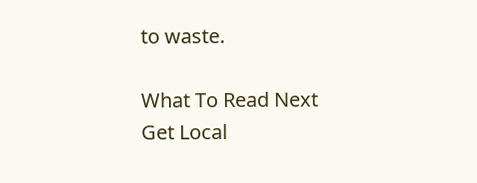to waste.

What To Read Next
Get Local